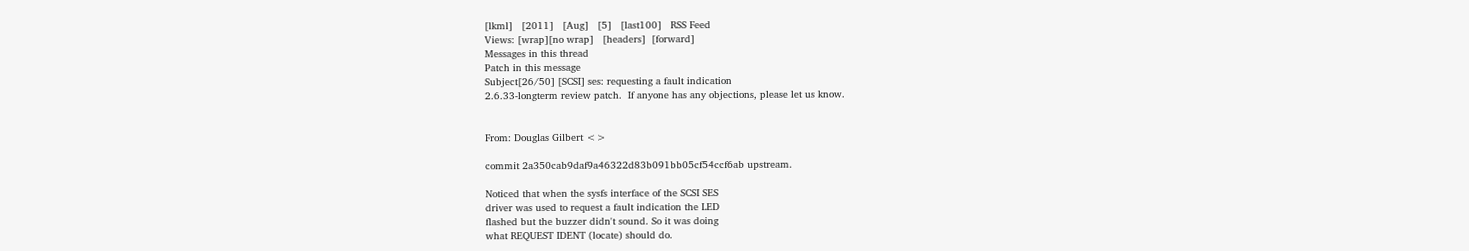[lkml]   [2011]   [Aug]   [5]   [last100]   RSS Feed
Views: [wrap][no wrap]   [headers]  [forward]
Messages in this thread
Patch in this message
Subject[26/50] [SCSI] ses: requesting a fault indication
2.6.33-longterm review patch.  If anyone has any objections, please let us know.


From: Douglas Gilbert <>

commit 2a350cab9daf9a46322d83b091bb05cf54ccf6ab upstream.

Noticed that when the sysfs interface of the SCSI SES
driver was used to request a fault indication the LED
flashed but the buzzer didn't sound. So it was doing
what REQUEST IDENT (locate) should do.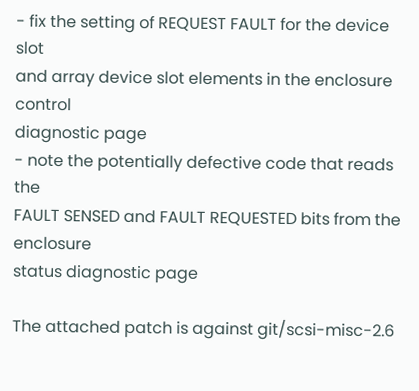- fix the setting of REQUEST FAULT for the device slot
and array device slot elements in the enclosure control
diagnostic page
- note the potentially defective code that reads the
FAULT SENSED and FAULT REQUESTED bits from the enclosure
status diagnostic page

The attached patch is against git/scsi-misc-2.6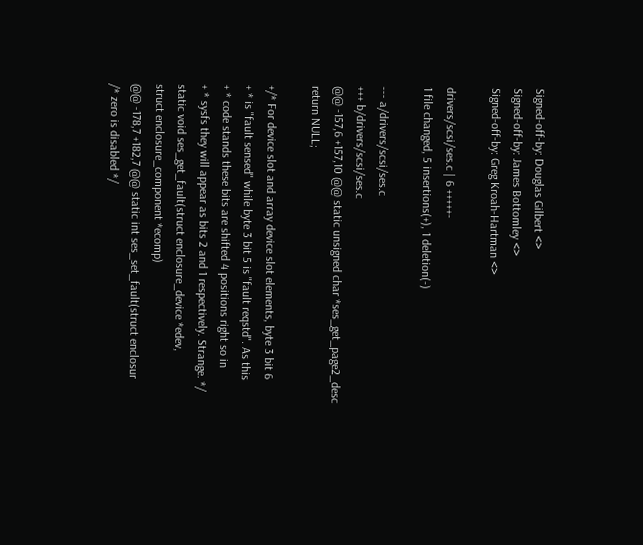Signed-off-by: Douglas Gilbert <>
Signed-off-by: James Bottomley <>
Signed-off-by: Greg Kroah-Hartman <>

drivers/scsi/ses.c | 6 +++++-
1 file changed, 5 insertions(+), 1 deletion(-)

--- a/drivers/scsi/ses.c
+++ b/drivers/scsi/ses.c
@@ -157,6 +157,10 @@ static unsigned char *ses_get_page2_desc
return NULL;

+/* For device slot and array device slot elements, byte 3 bit 6
+ * is "fault sensed" while byte 3 bit 5 is "fault reqstd". As this
+ * code stands these bits are shifted 4 positions right so in
+ * sysfs they will appear as bits 2 and 1 respectively. Strange. */
static void ses_get_fault(struct enclosure_device *edev,
struct enclosure_component *ecomp)
@@ -178,7 +182,7 @@ static int ses_set_fault(struct enclosur
/* zero is disabled */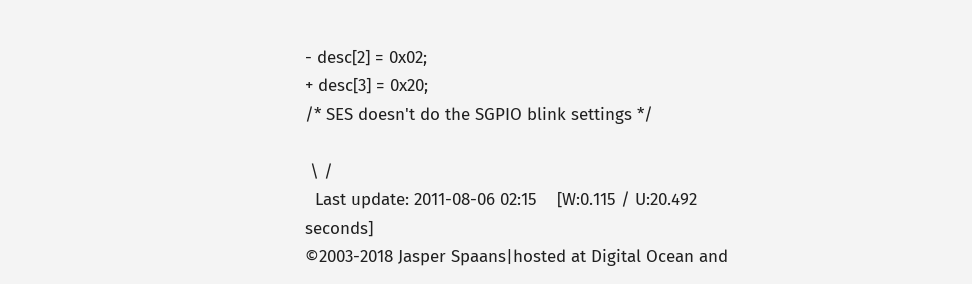- desc[2] = 0x02;
+ desc[3] = 0x20;
/* SES doesn't do the SGPIO blink settings */

 \ /
  Last update: 2011-08-06 02:15    [W:0.115 / U:20.492 seconds]
©2003-2018 Jasper Spaans|hosted at Digital Ocean and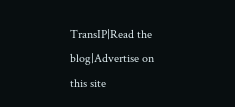TransIP|Read the blog|Advertise on this site